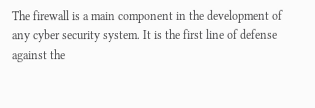The firewall is a main component in the development of any cyber security system. It is the first line of defense against the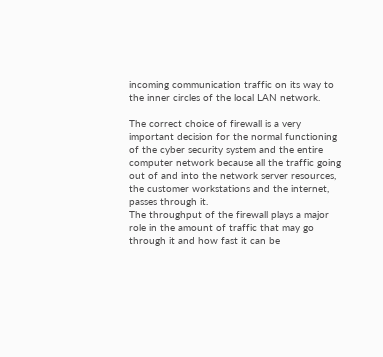incoming communication traffic on its way to the inner circles of the local LAN network.

The correct choice of firewall is a very important decision for the normal functioning of the cyber security system and the entire computer network because all the traffic going out of and into the network server resources, the customer workstations and the internet, passes through it.
The throughput of the firewall plays a major role in the amount of traffic that may go through it and how fast it can be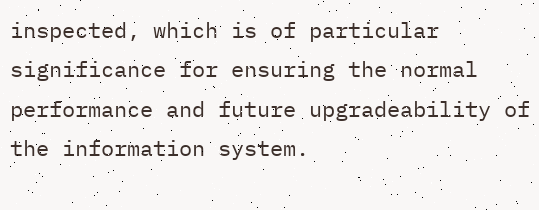inspected, which is of particular significance for ensuring the normal performance and future upgradeability of the information system.